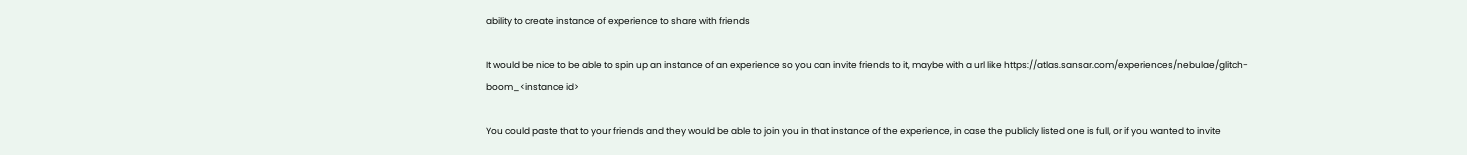ability to create instance of experience to share with friends

It would be nice to be able to spin up an instance of an experience so you can invite friends to it, maybe with a url like https://atlas.sansar.com/experiences/nebulae/glitch-boom_<instance id>

You could paste that to your friends and they would be able to join you in that instance of the experience, in case the publicly listed one is full, or if you wanted to invite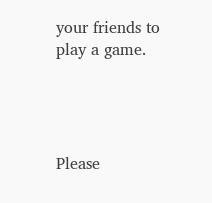your friends to play a game.




Please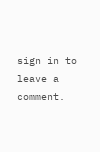sign in to leave a comment.